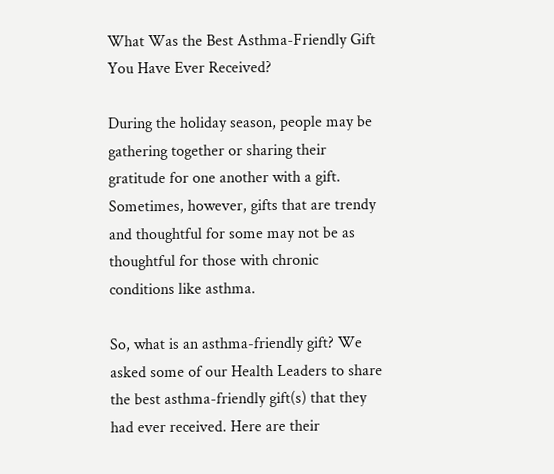What Was the Best Asthma-Friendly Gift You Have Ever Received?

During the holiday season, people may be gathering together or sharing their gratitude for one another with a gift. Sometimes, however, gifts that are trendy and thoughtful for some may not be as thoughtful for those with chronic conditions like asthma.

So, what is an asthma-friendly gift? We asked some of our Health Leaders to share the best asthma-friendly gift(s) that they had ever received. Here are their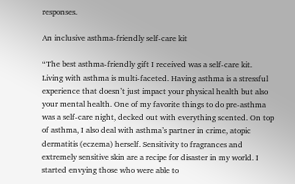responses.

An inclusive asthma-friendly self-care kit

“The best asthma-friendly gift I received was a self-care kit. Living with asthma is multi-faceted. Having asthma is a stressful experience that doesn’t just impact your physical health but also your mental health. One of my favorite things to do pre-asthma was a self-care night, decked out with everything scented. On top of asthma, I also deal with asthma’s partner in crime, atopic dermatitis (eczema) herself. Sensitivity to fragrances and extremely sensitive skin are a recipe for disaster in my world. I started envying those who were able to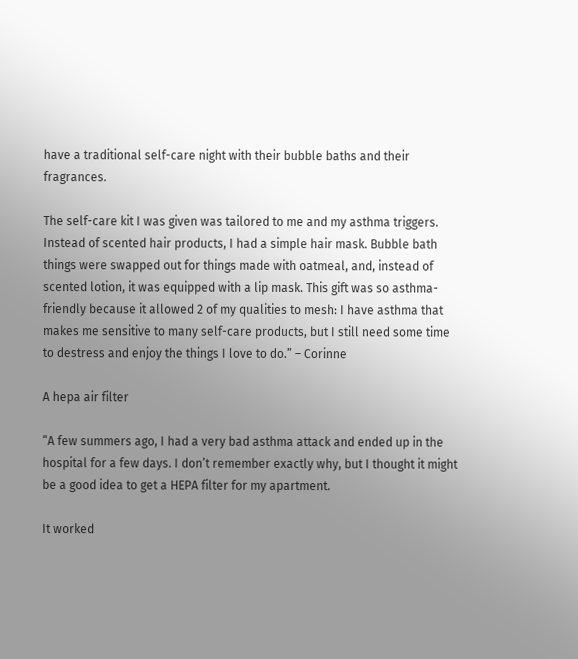have a traditional self-care night with their bubble baths and their fragrances.

The self-care kit I was given was tailored to me and my asthma triggers. Instead of scented hair products, I had a simple hair mask. Bubble bath things were swapped out for things made with oatmeal, and, instead of scented lotion, it was equipped with a lip mask. This gift was so asthma-friendly because it allowed 2 of my qualities to mesh: I have asthma that makes me sensitive to many self-care products, but I still need some time to destress and enjoy the things I love to do.” – Corinne

A hepa air filter

“A few summers ago, I had a very bad asthma attack and ended up in the hospital for a few days. I don’t remember exactly why, but I thought it might be a good idea to get a HEPA filter for my apartment.

It worked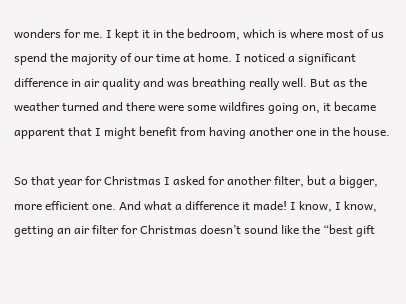wonders for me. I kept it in the bedroom, which is where most of us spend the majority of our time at home. I noticed a significant difference in air quality and was breathing really well. But as the weather turned and there were some wildfires going on, it became apparent that I might benefit from having another one in the house.

So that year for Christmas I asked for another filter, but a bigger, more efficient one. And what a difference it made! I know, I know, getting an air filter for Christmas doesn’t sound like the “best gift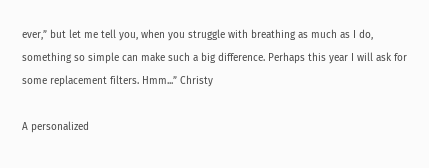ever,” but let me tell you, when you struggle with breathing as much as I do, something so simple can make such a big difference. Perhaps this year I will ask for some replacement filters. Hmm...” Christy

A personalized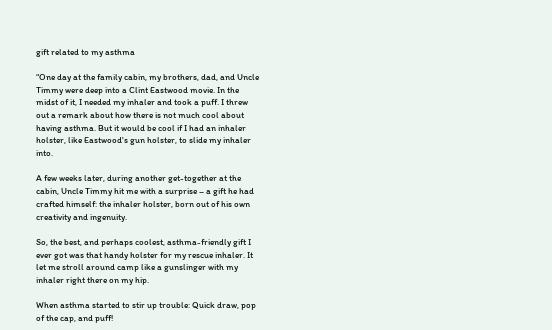gift related to my asthma

“One day at the family cabin, my brothers, dad, and Uncle Timmy were deep into a Clint Eastwood movie. In the midst of it, I needed my inhaler and took a puff. I threw out a remark about how there is not much cool about having asthma. But it would be cool if I had an inhaler holster, like Eastwood's gun holster, to slide my inhaler into.

A few weeks later, during another get-together at the cabin, Uncle Timmy hit me with a surprise – a gift he had crafted himself: the inhaler holster, born out of his own creativity and ingenuity.

So, the best, and perhaps coolest, asthma-friendly gift I ever got was that handy holster for my rescue inhaler. It let me stroll around camp like a gunslinger with my inhaler right there on my hip.

When asthma started to stir up trouble: Quick draw, pop of the cap, and puff!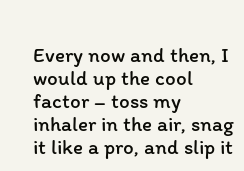Every now and then, I would up the cool factor – toss my inhaler in the air, snag it like a pro, and slip it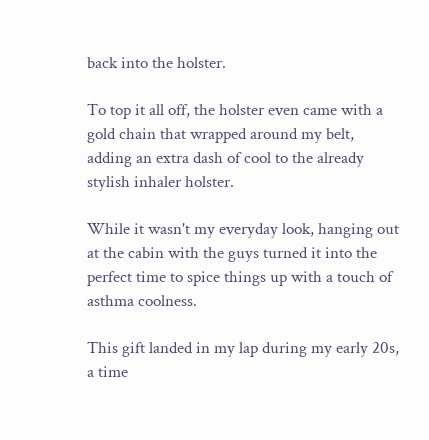back into the holster.

To top it all off, the holster even came with a gold chain that wrapped around my belt, adding an extra dash of cool to the already stylish inhaler holster.

While it wasn't my everyday look, hanging out at the cabin with the guys turned it into the perfect time to spice things up with a touch of asthma coolness.

This gift landed in my lap during my early 20s, a time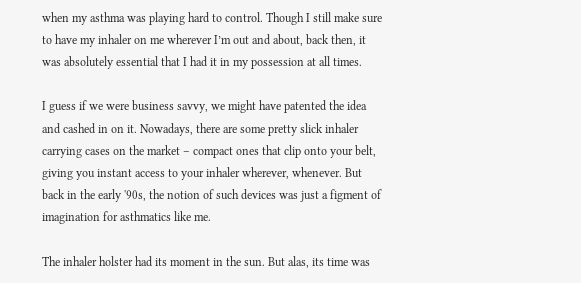when my asthma was playing hard to control. Though I still make sure to have my inhaler on me wherever I’m out and about, back then, it was absolutely essential that I had it in my possession at all times.

I guess if we were business savvy, we might have patented the idea and cashed in on it. Nowadays, there are some pretty slick inhaler carrying cases on the market – compact ones that clip onto your belt, giving you instant access to your inhaler wherever, whenever. But back in the early '90s, the notion of such devices was just a figment of imagination for asthmatics like me.

The inhaler holster had its moment in the sun. But alas, its time was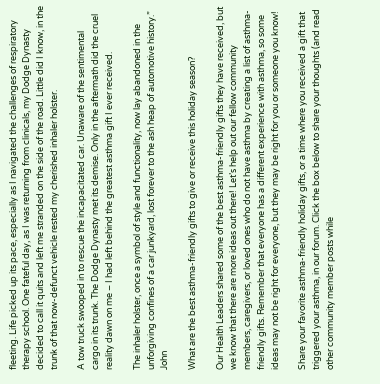fleeting. Life picked up its pace, especially as I navigated the challenges of respiratory therapy school. One fateful day, as I was returning from clinicals, my Dodge Dynasty decided to call it quits and left me stranded on the side of the road. Little did I know, in the trunk of that now-defunct vehicle rested my cherished inhaler holster.

A tow truck swooped in to rescue the incapacitated car. Unaware of the sentimental cargo in its trunk. The Dodge Dynasty met its demise. Only in the aftermath did the cruel reality dawn on me – I had left behind the greatest asthma gift I ever received.

The inhaler holster, once a symbol of style and functionality, now lay abandoned in the unforgiving confines of a car junkyard, lost forever to the ash heap of automotive history.” John

What are the best asthma-friendly gifts to give or receive this holiday season?

Our Health Leaders shared some of the best asthma-friendly gifts they have received, but we know that there are more ideas out there! Let’s help out our fellow community members, caregivers, or loved ones who do not have asthma by creating a list of asthma-friendly gifts. Remember that everyone has a different experience with asthma, so some ideas may not be right for everyone, but they may be right for you or someone you know!

Share your favorite asthma-friendly holiday gifts, or a time where you received a gift that triggered your asthma, in our forum. Click the box below to share your thoughts (and read other community member posts while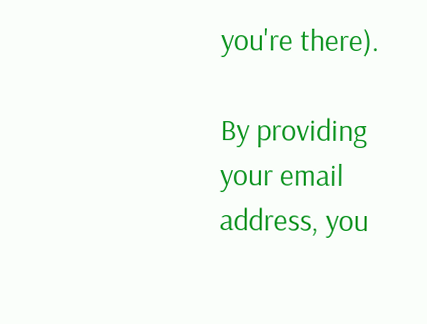you're there).

By providing your email address, you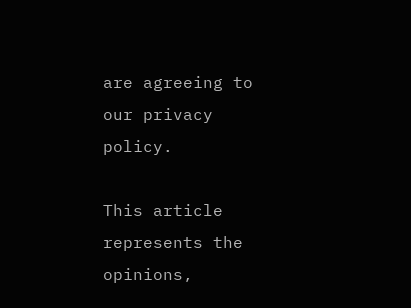are agreeing to our privacy policy.

This article represents the opinions,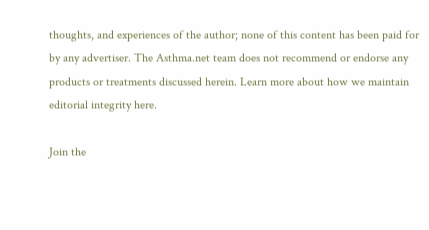thoughts, and experiences of the author; none of this content has been paid for by any advertiser. The Asthma.net team does not recommend or endorse any products or treatments discussed herein. Learn more about how we maintain editorial integrity here.

Join the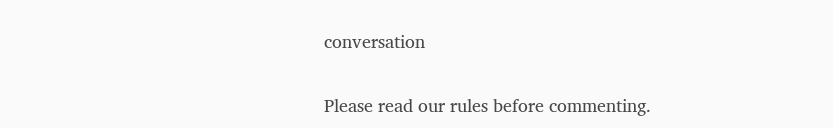conversation

Please read our rules before commenting.